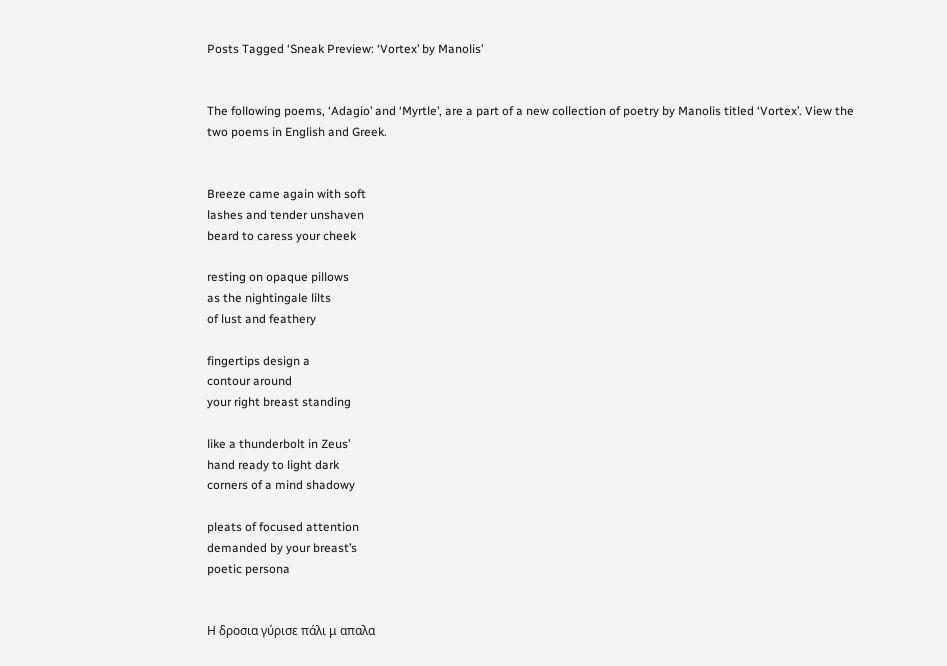Posts Tagged ‘Sneak Preview: ‘Vortex’ by Manolis’


The following poems, ‘Adagio’ and ‘Myrtle’, are a part of a new collection of poetry by Manolis titled ‘Vortex’. View the two poems in English and Greek.


Breeze came again with soft
lashes and tender unshaven
beard to caress your cheek

resting on opaque pillows
as the nightingale lilts
of lust and feathery

fingertips design a
contour around
your right breast standing

like a thunderbolt in Zeus’
hand ready to light dark
corners of a mind shadowy

pleats of focused attention
demanded by your breast’s
poetic persona


Η δροσια γύρισε πάλι μ απαλα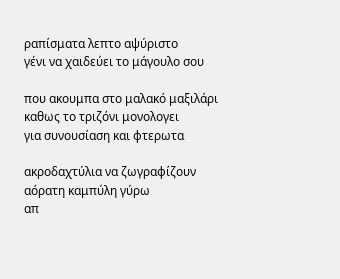ραπίσματα λεπτο αψύριστο
γένι να χαιδεύει το μάγουλο σου

που ακουμπα στο μαλακό μαξιλάρι
καθως το τριζόνι μονολογει
για συνουσίαση και φτερωτα

ακροδαχτύλια να ζωγραφίζουν
αόρατη καμπύλη γύρω
απ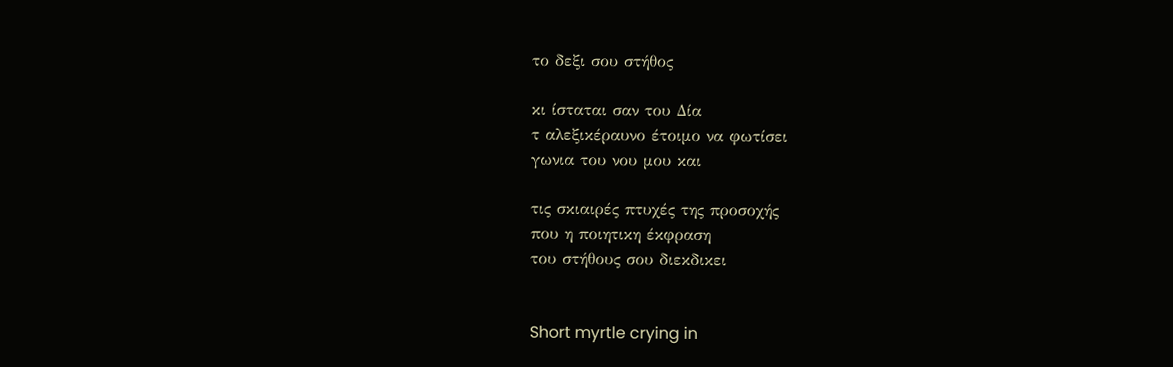το δεξι σου στήθος

κι ίσταται σαν του Δία
τ αλεξικέραυνο έτοιμο να φωτίσει
γωνια του νου μου και

τις σκιαιρές πτυχές της προσοχής
που η ποιητικη έκφραση
του στήθους σου διεκδικει


Short myrtle crying in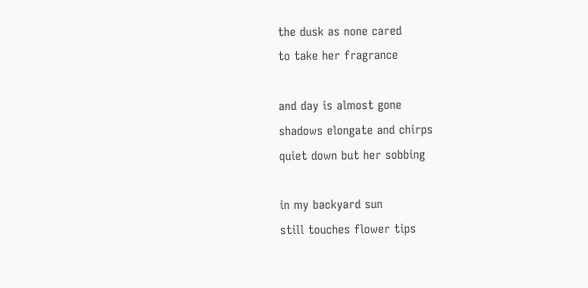the dusk as none cared
to take her fragrance

and day is almost gone
shadows elongate and chirps
quiet down but her sobbing

in my backyard sun
still touches flower tips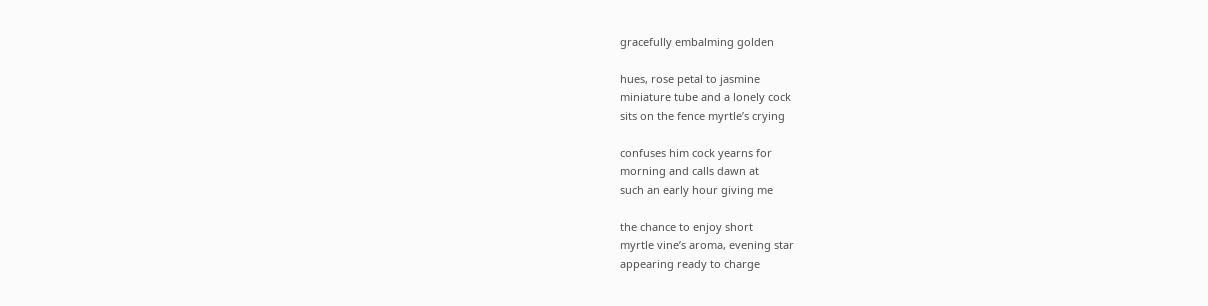gracefully embalming golden

hues, rose petal to jasmine
miniature tube and a lonely cock
sits on the fence myrtle’s crying

confuses him cock yearns for
morning and calls dawn at
such an early hour giving me

the chance to enjoy short
myrtle vine’s aroma, evening star
appearing ready to charge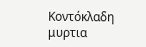Κοντόκλαδη μυρτια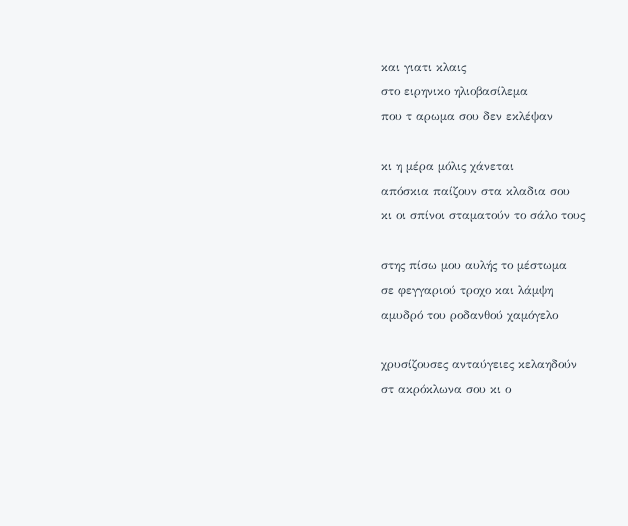και γιατι κλαις
στο ειρηνικο ηλιοβασίλεμα
που τ αρωμα σου δεν εκλέψαν

κι η μέρα μόλις χάνεται
απόσκια παίζουν στα κλαδια σου
κι οι σπίνοι σταματούν το σάλο τους

στης πίσω μου αυλής το μέστωμα
σε φεγγαριού τροχο και λάμψη
αμυδρό του ροδανθού χαμόγελο

χρυσίζουσες ανταύγειες κελαηδούν
στ ακρόκλωνα σου κι ο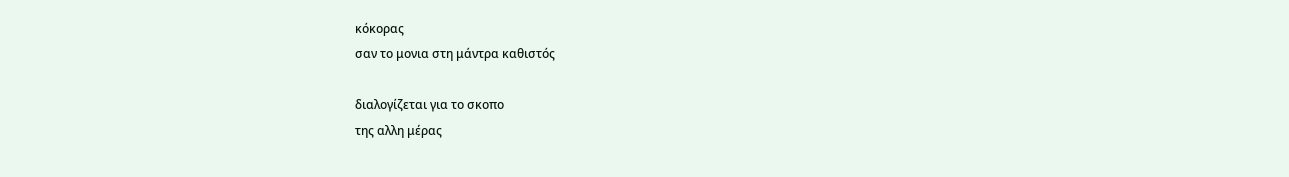κόκορας
σαν το μονια στη μάντρα καθιστός

διαλογίζεται για το σκοπο
της αλλη μέρας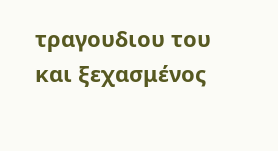τραγουδιου του
και ξεχασμένος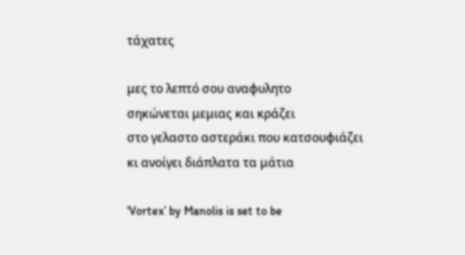τάχατες

μες το λεπτό σου αναφυλητο
σηκώνεται μεμιας και κράζει
στο γελαστο αστεράκι που κατσουφιάζει
κι ανοίγει διάπλατα τα μάτια

‘Vortex’ by Manolis is set to be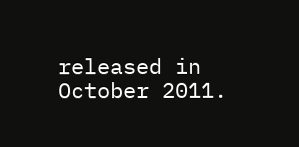released in October 2011.